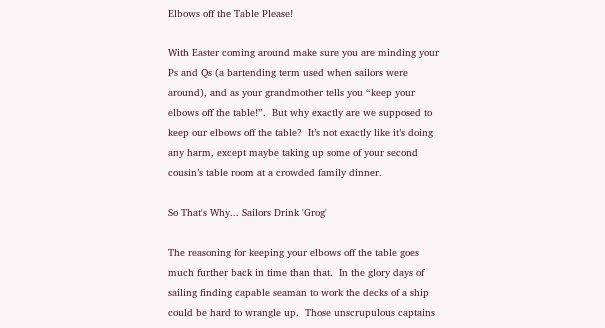Elbows off the Table Please!

With Easter coming around make sure you are minding your Ps and Qs (a bartending term used when sailors were around), and as your grandmother tells you “keep your elbows off the table!”.  But why exactly are we supposed to keep our elbows off the table?  It’s not exactly like it’s doing any harm, except maybe taking up some of your second cousin’s table room at a crowded family dinner.

So That's Why... Sailors Drink 'Grog'

The reasoning for keeping your elbows off the table goes much further back in time than that.  In the glory days of sailing finding capable seaman to work the decks of a ship could be hard to wrangle up.  Those unscrupulous captains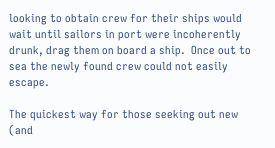looking to obtain crew for their ships would wait until sailors in port were incoherently drunk, drag them on board a ship.  Once out to sea the newly found crew could not easily escape.

The quickest way for those seeking out new (and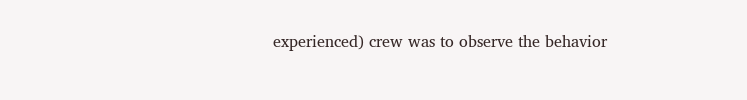experienced) crew was to observe the behavior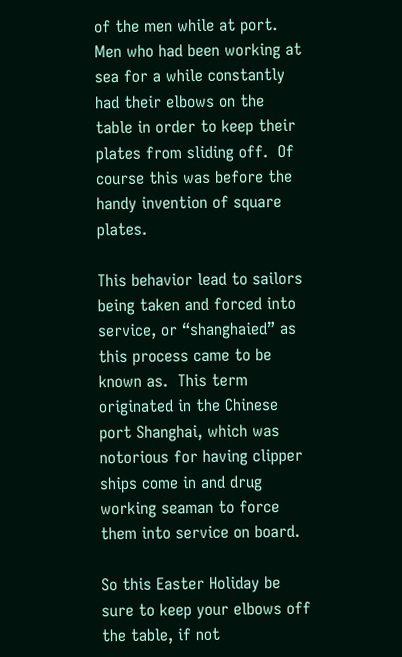of the men while at port.  Men who had been working at sea for a while constantly had their elbows on the table in order to keep their plates from sliding off.  Of course this was before the handy invention of square plates.

This behavior lead to sailors being taken and forced into service, or “shanghaied” as this process came to be known as.  This term originated in the Chinese port Shanghai, which was notorious for having clipper ships come in and drug working seaman to force them into service on board.

So this Easter Holiday be sure to keep your elbows off the table, if not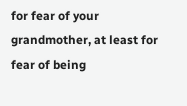for fear of your grandmother, at least for fear of being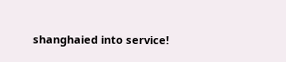shanghaied into service!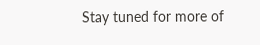Stay tuned for more of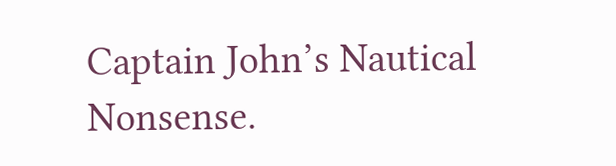Captain John’s Nautical Nonsense.